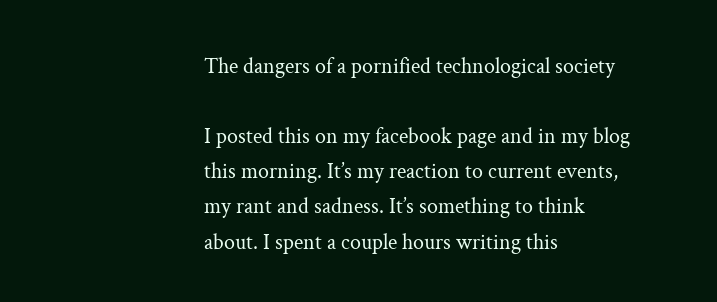The dangers of a pornified technological society

I posted this on my facebook page and in my blog this morning. It’s my reaction to current events, my rant and sadness. It’s something to think about. I spent a couple hours writing this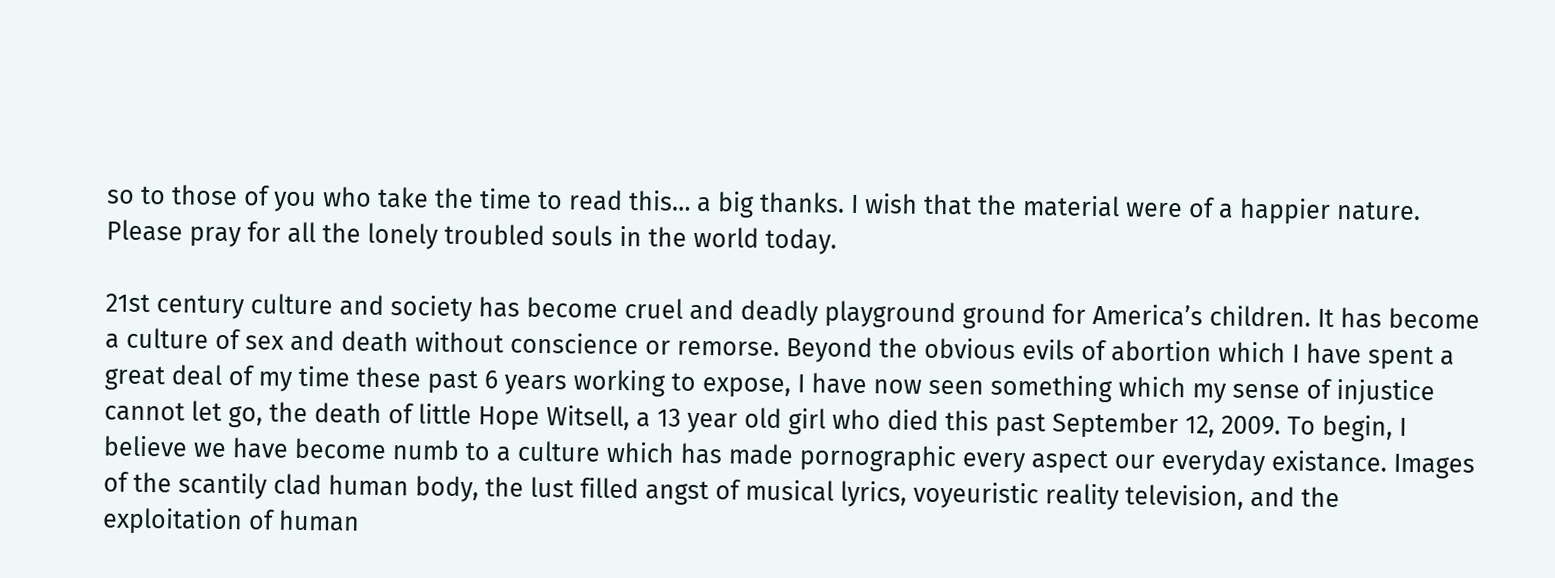so to those of you who take the time to read this… a big thanks. I wish that the material were of a happier nature. Please pray for all the lonely troubled souls in the world today.

21st century culture and society has become cruel and deadly playground ground for America’s children. It has become a culture of sex and death without conscience or remorse. Beyond the obvious evils of abortion which I have spent a great deal of my time these past 6 years working to expose, I have now seen something which my sense of injustice cannot let go, the death of little Hope Witsell, a 13 year old girl who died this past September 12, 2009. To begin, I believe we have become numb to a culture which has made pornographic every aspect our everyday existance. Images of the scantily clad human body, the lust filled angst of musical lyrics, voyeuristic reality television, and the exploitation of human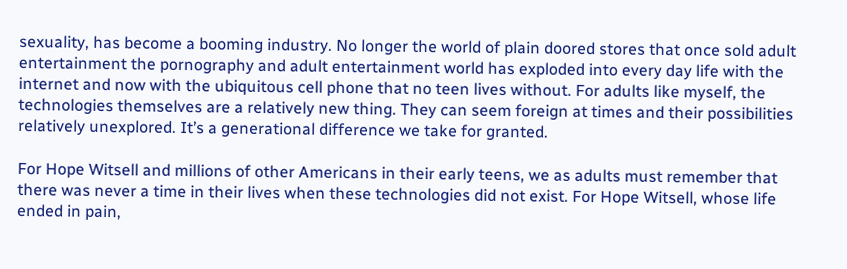sexuality, has become a booming industry. No longer the world of plain doored stores that once sold adult entertainment the pornography and adult entertainment world has exploded into every day life with the internet and now with the ubiquitous cell phone that no teen lives without. For adults like myself, the technologies themselves are a relatively new thing. They can seem foreign at times and their possibilities relatively unexplored. It’s a generational difference we take for granted.

For Hope Witsell and millions of other Americans in their early teens, we as adults must remember that there was never a time in their lives when these technologies did not exist. For Hope Witsell, whose life ended in pain,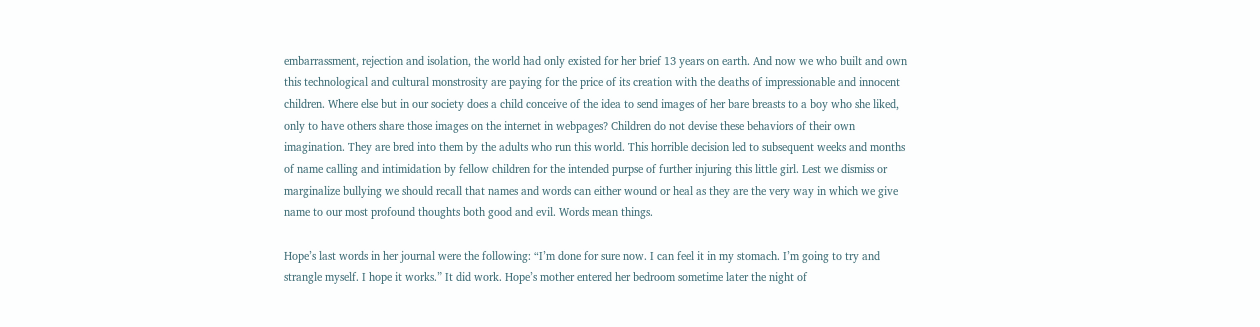embarrassment, rejection and isolation, the world had only existed for her brief 13 years on earth. And now we who built and own this technological and cultural monstrosity are paying for the price of its creation with the deaths of impressionable and innocent children. Where else but in our society does a child conceive of the idea to send images of her bare breasts to a boy who she liked, only to have others share those images on the internet in webpages? Children do not devise these behaviors of their own imagination. They are bred into them by the adults who run this world. This horrible decision led to subsequent weeks and months of name calling and intimidation by fellow children for the intended purpse of further injuring this little girl. Lest we dismiss or marginalize bullying we should recall that names and words can either wound or heal as they are the very way in which we give name to our most profound thoughts both good and evil. Words mean things.

Hope’s last words in her journal were the following: “I’m done for sure now. I can feel it in my stomach. I’m going to try and strangle myself. I hope it works.” It did work. Hope’s mother entered her bedroom sometime later the night of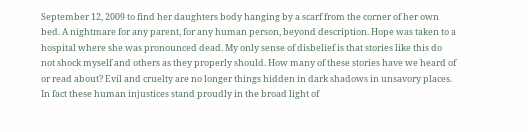September 12, 2009 to find her daughters body hanging by a scarf from the corner of her own bed. A nightmare for any parent, for any human person, beyond description. Hope was taken to a hospital where she was pronounced dead. My only sense of disbelief is that stories like this do not shock myself and others as they properly should. How many of these stories have we heard of or read about? Evil and cruelty are no longer things hidden in dark shadows in unsavory places. In fact these human injustices stand proudly in the broad light of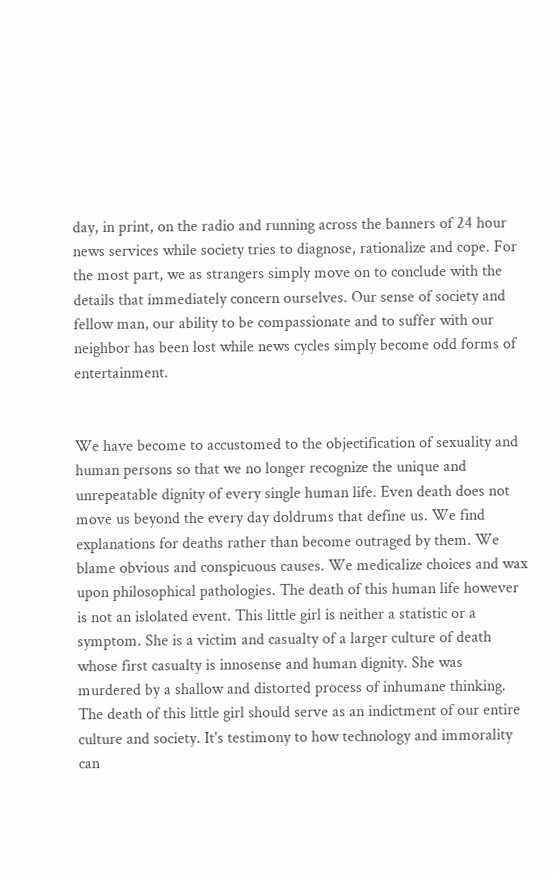day, in print, on the radio and running across the banners of 24 hour news services while society tries to diagnose, rationalize and cope. For the most part, we as strangers simply move on to conclude with the details that immediately concern ourselves. Our sense of society and fellow man, our ability to be compassionate and to suffer with our neighbor has been lost while news cycles simply become odd forms of entertainment.


We have become to accustomed to the objectification of sexuality and human persons so that we no longer recognize the unique and unrepeatable dignity of every single human life. Even death does not move us beyond the every day doldrums that define us. We find explanations for deaths rather than become outraged by them. We blame obvious and conspicuous causes. We medicalize choices and wax upon philosophical pathologies. The death of this human life however is not an islolated event. This little girl is neither a statistic or a symptom. She is a victim and casualty of a larger culture of death whose first casualty is innosense and human dignity. She was murdered by a shallow and distorted process of inhumane thinking. The death of this little girl should serve as an indictment of our entire culture and society. It's testimony to how technology and immorality can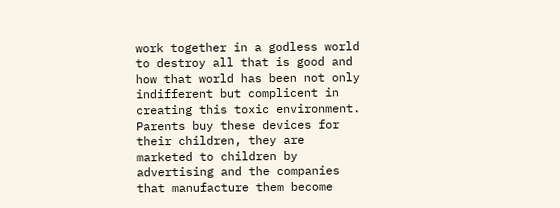work together in a godless world to destroy all that is good and how that world has been not only indifferent but complicent in creating this toxic environment. Parents buy these devices for their children, they are marketed to children by advertising and the companies that manufacture them become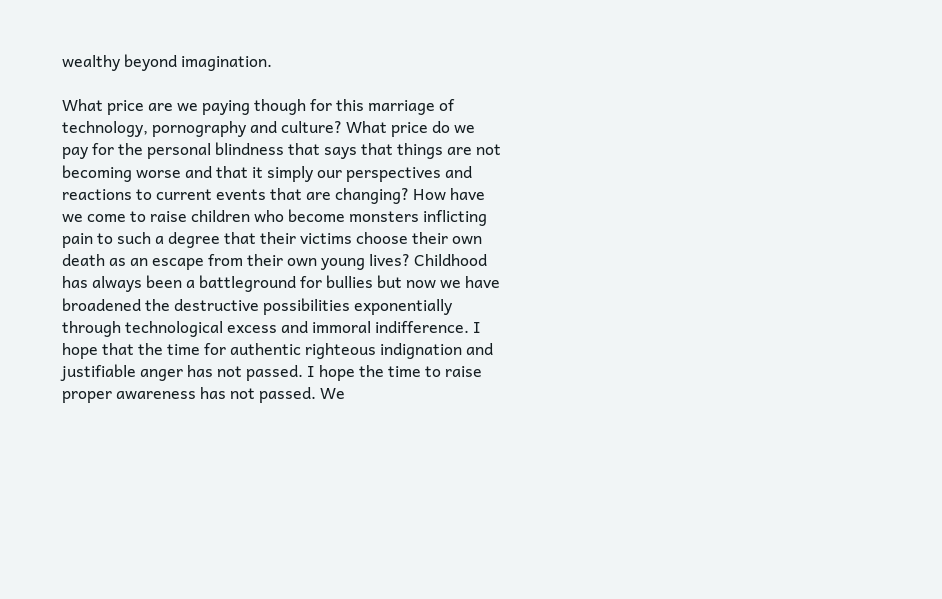wealthy beyond imagination.

What price are we paying though for this marriage of technology, pornography and culture? What price do we pay for the personal blindness that says that things are not becoming worse and that it simply our perspectives and reactions to current events that are changing? How have we come to raise children who become monsters inflicting pain to such a degree that their victims choose their own death as an escape from their own young lives? Childhood has always been a battleground for bullies but now we have broadened the destructive possibilities exponentially through technological excess and immoral indifference. I hope that the time for authentic righteous indignation and justifiable anger has not passed. I hope the time to raise proper awareness has not passed. We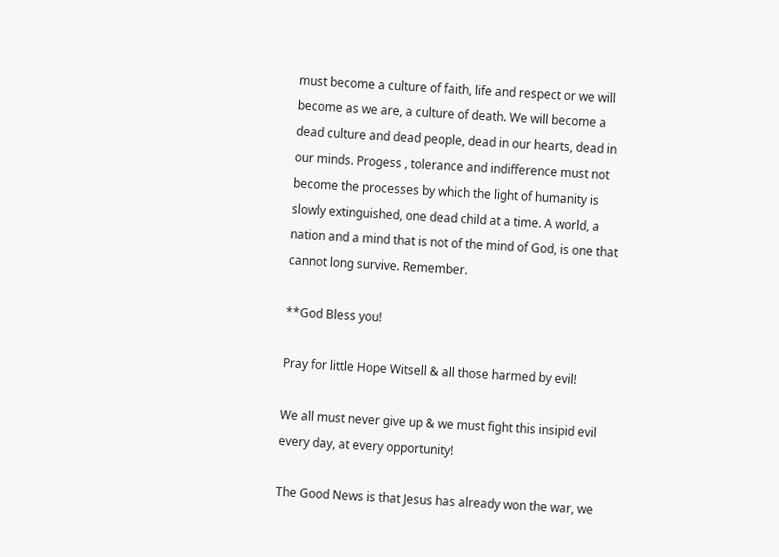must become a culture of faith, life and respect or we will become as we are, a culture of death. We will become a dead culture and dead people, dead in our hearts, dead in our minds. Progess , tolerance and indifference must not become the processes by which the light of humanity is slowly extinguished, one dead child at a time. A world, a nation and a mind that is not of the mind of God, is one that cannot long survive. Remember.

**God Bless you!

Pray for little Hope Witsell & all those harmed by evil!

We all must never give up & we must fight this insipid evil every day, at every opportunity!

The Good News is that Jesus has already won the war, we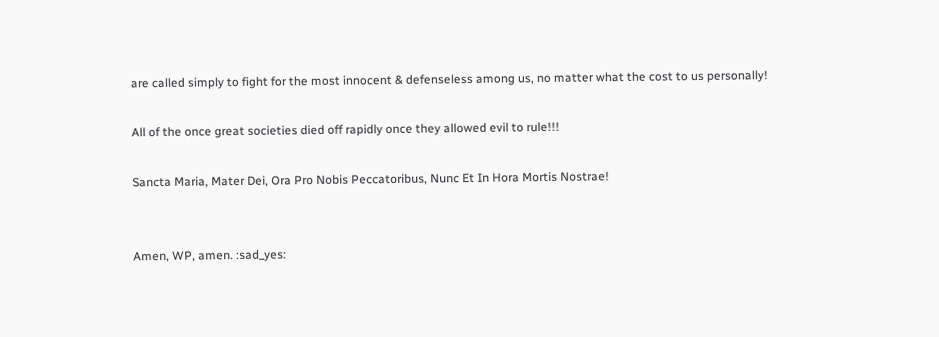are called simply to fight for the most innocent & defenseless among us, no matter what the cost to us personally!

All of the once great societies died off rapidly once they allowed evil to rule!!!

Sancta Maria, Mater Dei, Ora Pro Nobis Peccatoribus, Nunc Et In Hora Mortis Nostrae!


Amen, WP, amen. :sad_yes: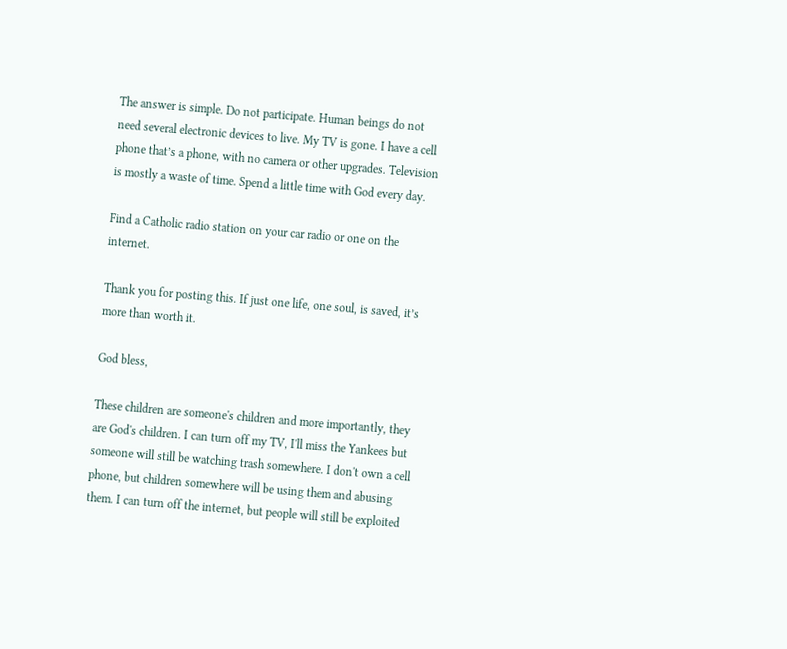The answer is simple. Do not participate. Human beings do not need several electronic devices to live. My TV is gone. I have a cell phone that’s a phone, with no camera or other upgrades. Television is mostly a waste of time. Spend a little time with God every day.

Find a Catholic radio station on your car radio or one on the internet.

Thank you for posting this. If just one life, one soul, is saved, it’s more than worth it.

God bless,

These children are someone's children and more importantly, they are God's children. I can turn off my TV, I'll miss the Yankees but someone will still be watching trash somewhere. I don't own a cell phone, but children somewhere will be using them and abusing them. I can turn off the internet, but people will still be exploited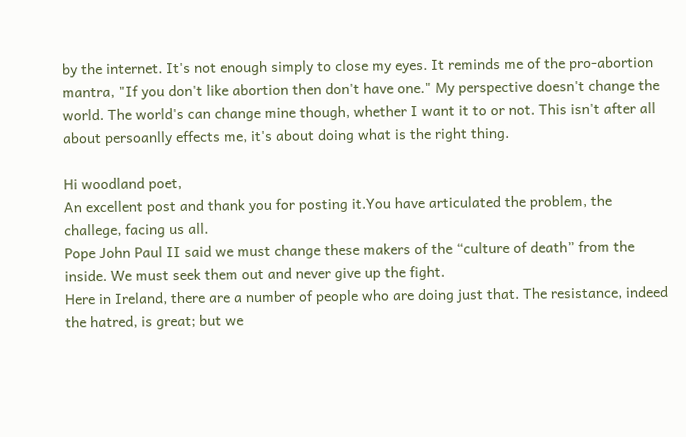by the internet. It's not enough simply to close my eyes. It reminds me of the pro-abortion mantra, "If you don't like abortion then don't have one." My perspective doesn't change the world. The world's can change mine though, whether I want it to or not. This isn't after all about persoanlly effects me, it's about doing what is the right thing.

Hi woodland poet,
An excellent post and thank you for posting it.You have articulated the problem, the challege, facing us all.
Pope John Paul II said we must change these makers of the “culture of death” from the inside. We must seek them out and never give up the fight.
Here in Ireland, there are a number of people who are doing just that. The resistance, indeed the hatred, is great; but we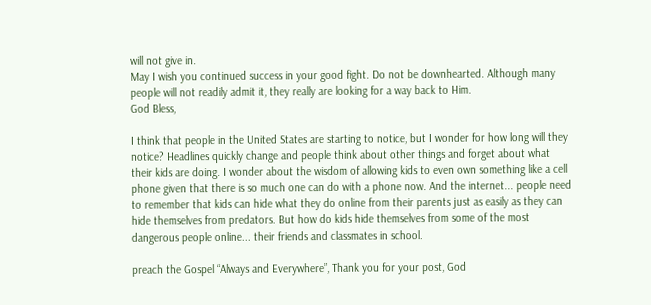will not give in.
May I wish you continued success in your good fight. Do not be downhearted. Although many people will not readily admit it, they really are looking for a way back to Him.
God Bless,

I think that people in the United States are starting to notice, but I wonder for how long will they notice? Headlines quickly change and people think about other things and forget about what their kids are doing. I wonder about the wisdom of allowing kids to even own something like a cell phone given that there is so much one can do with a phone now. And the internet... people need to remember that kids can hide what they do online from their parents just as easily as they can hide themselves from predators. But how do kids hide themselves from some of the most dangerous people online... their friends and classmates in school.

preach the Gospel “Always and Everywhere”, Thank you for your post, God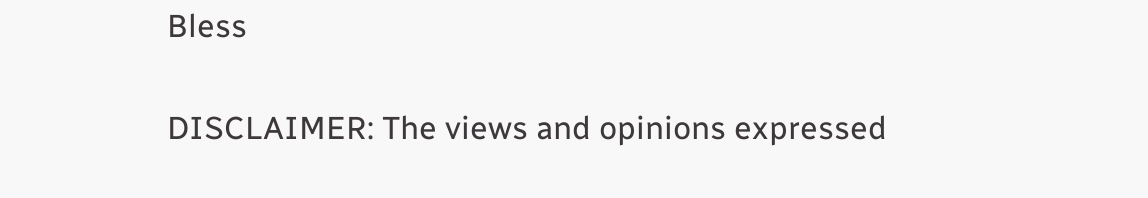Bless

DISCLAIMER: The views and opinions expressed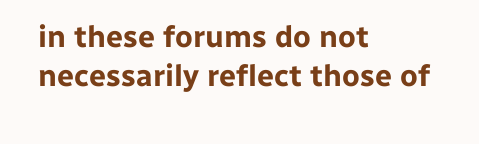in these forums do not necessarily reflect those of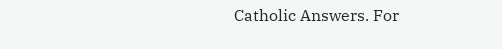Catholic Answers. For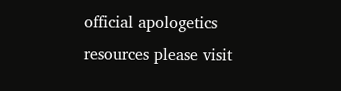official apologetics resources please visit